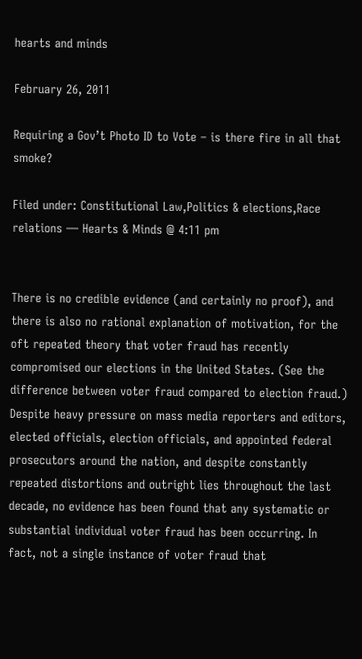hearts and minds

February 26, 2011

Requiring a Gov’t Photo ID to Vote – is there fire in all that smoke?

Filed under: Constitutional Law,Politics & elections,Race relations — Hearts & Minds @ 4:11 pm


There is no credible evidence (and certainly no proof), and there is also no rational explanation of motivation, for the oft repeated theory that voter fraud has recently compromised our elections in the United States. (See the difference between voter fraud compared to election fraud.) Despite heavy pressure on mass media reporters and editors, elected officials, election officials, and appointed federal prosecutors around the nation, and despite constantly repeated distortions and outright lies throughout the last decade, no evidence has been found that any systematic or substantial individual voter fraud has been occurring. In fact, not a single instance of voter fraud that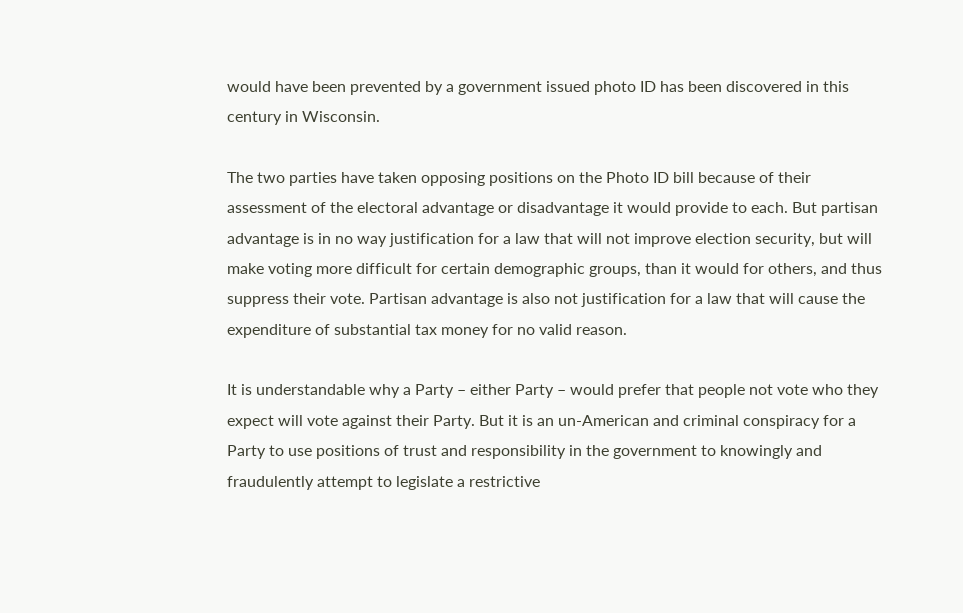would have been prevented by a government issued photo ID has been discovered in this century in Wisconsin.

The two parties have taken opposing positions on the Photo ID bill because of their assessment of the electoral advantage or disadvantage it would provide to each. But partisan advantage is in no way justification for a law that will not improve election security, but will make voting more difficult for certain demographic groups, than it would for others, and thus suppress their vote. Partisan advantage is also not justification for a law that will cause the expenditure of substantial tax money for no valid reason.

It is understandable why a Party – either Party – would prefer that people not vote who they expect will vote against their Party. But it is an un-American and criminal conspiracy for a Party to use positions of trust and responsibility in the government to knowingly and fraudulently attempt to legislate a restrictive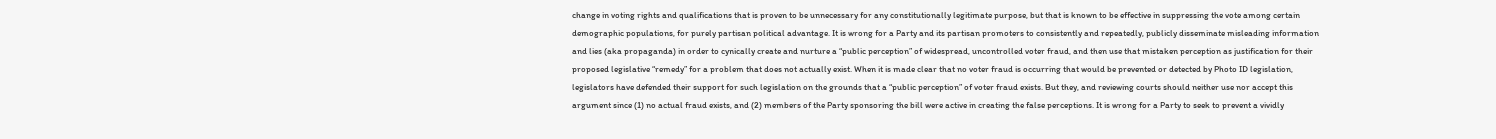change in voting rights and qualifications that is proven to be unnecessary for any constitutionally legitimate purpose, but that is known to be effective in suppressing the vote among certain demographic populations, for purely partisan political advantage. It is wrong for a Party and its partisan promoters to consistently and repeatedly, publicly disseminate misleading information and lies (aka propaganda) in order to cynically create and nurture a “public perception” of widespread, uncontrolled voter fraud, and then use that mistaken perception as justification for their proposed legislative “remedy” for a problem that does not actually exist. When it is made clear that no voter fraud is occurring that would be prevented or detected by Photo ID legislation, legislators have defended their support for such legislation on the grounds that a “public perception” of voter fraud exists. But they, and reviewing courts should neither use nor accept this argument since (1) no actual fraud exists, and (2) members of the Party sponsoring the bill were active in creating the false perceptions. It is wrong for a Party to seek to prevent a vividly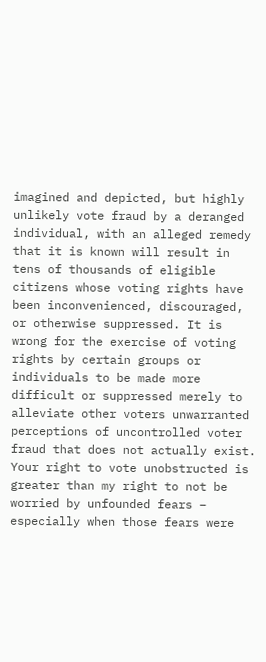imagined and depicted, but highly unlikely vote fraud by a deranged individual, with an alleged remedy that it is known will result in tens of thousands of eligible citizens whose voting rights have been inconvenienced, discouraged, or otherwise suppressed. It is wrong for the exercise of voting rights by certain groups or individuals to be made more difficult or suppressed merely to alleviate other voters unwarranted perceptions of uncontrolled voter fraud that does not actually exist. Your right to vote unobstructed is greater than my right to not be worried by unfounded fears – especially when those fears were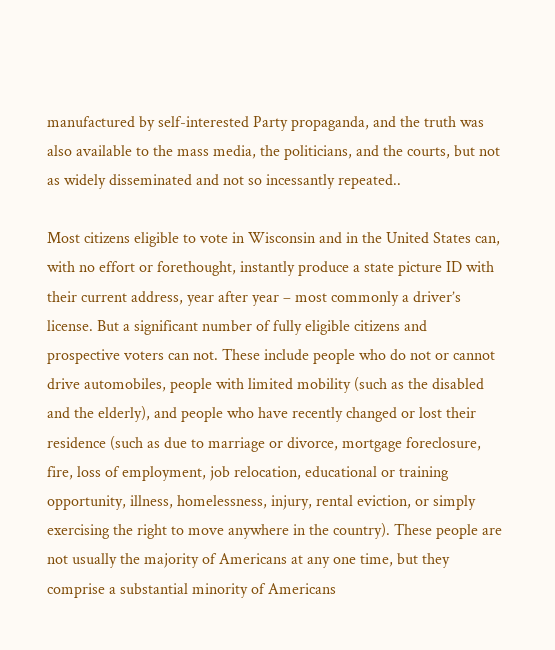manufactured by self-interested Party propaganda, and the truth was also available to the mass media, the politicians, and the courts, but not as widely disseminated and not so incessantly repeated..

Most citizens eligible to vote in Wisconsin and in the United States can, with no effort or forethought, instantly produce a state picture ID with their current address, year after year – most commonly a driver’s license. But a significant number of fully eligible citizens and prospective voters can not. These include people who do not or cannot drive automobiles, people with limited mobility (such as the disabled and the elderly), and people who have recently changed or lost their residence (such as due to marriage or divorce, mortgage foreclosure, fire, loss of employment, job relocation, educational or training opportunity, illness, homelessness, injury, rental eviction, or simply exercising the right to move anywhere in the country). These people are not usually the majority of Americans at any one time, but they comprise a substantial minority of Americans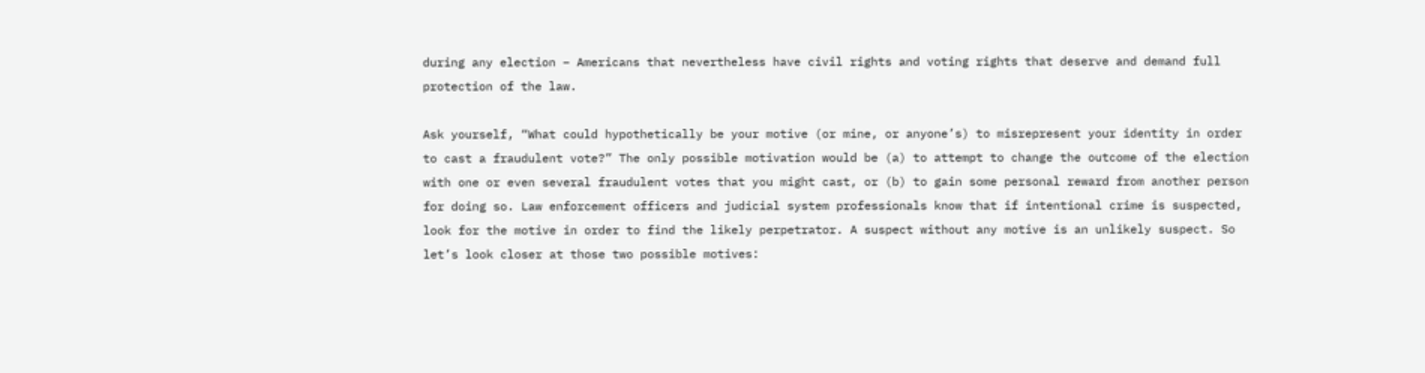during any election – Americans that nevertheless have civil rights and voting rights that deserve and demand full protection of the law.

Ask yourself, “What could hypothetically be your motive (or mine, or anyone’s) to misrepresent your identity in order to cast a fraudulent vote?” The only possible motivation would be (a) to attempt to change the outcome of the election with one or even several fraudulent votes that you might cast, or (b) to gain some personal reward from another person for doing so. Law enforcement officers and judicial system professionals know that if intentional crime is suspected, look for the motive in order to find the likely perpetrator. A suspect without any motive is an unlikely suspect. So let’s look closer at those two possible motives: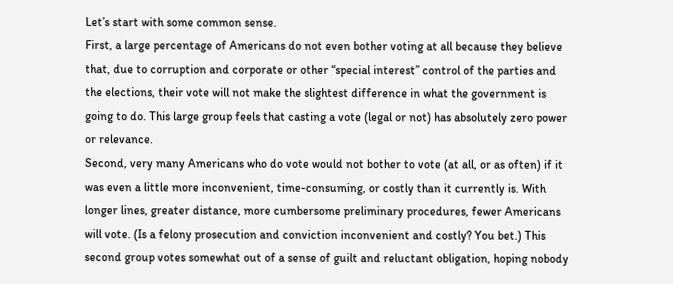Let’s start with some common sense.
First, a large percentage of Americans do not even bother voting at all because they believe that, due to corruption and corporate or other “special interest” control of the parties and the elections, their vote will not make the slightest difference in what the government is going to do. This large group feels that casting a vote (legal or not) has absolutely zero power or relevance.
Second, very many Americans who do vote would not bother to vote (at all, or as often) if it was even a little more inconvenient, time-consuming, or costly than it currently is. With longer lines, greater distance, more cumbersome preliminary procedures, fewer Americans will vote. (Is a felony prosecution and conviction inconvenient and costly? You bet.) This second group votes somewhat out of a sense of guilt and reluctant obligation, hoping nobody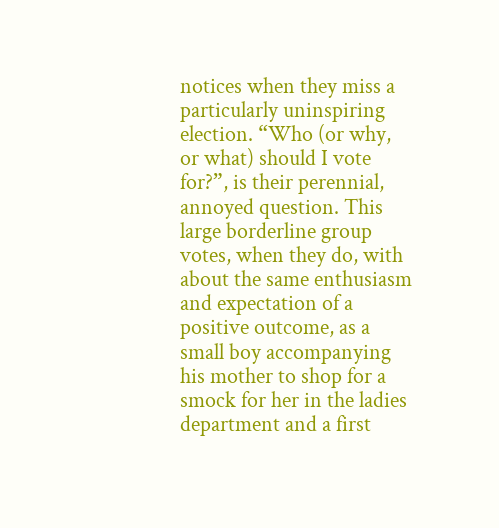notices when they miss a particularly uninspiring election. “Who (or why, or what) should I vote for?”, is their perennial, annoyed question. This large borderline group votes, when they do, with about the same enthusiasm and expectation of a positive outcome, as a small boy accompanying his mother to shop for a smock for her in the ladies department and a first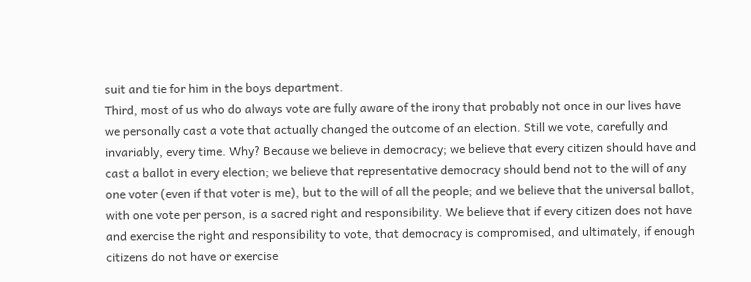suit and tie for him in the boys department.
Third, most of us who do always vote are fully aware of the irony that probably not once in our lives have we personally cast a vote that actually changed the outcome of an election. Still we vote, carefully and invariably, every time. Why? Because we believe in democracy; we believe that every citizen should have and cast a ballot in every election; we believe that representative democracy should bend not to the will of any one voter (even if that voter is me), but to the will of all the people; and we believe that the universal ballot, with one vote per person, is a sacred right and responsibility. We believe that if every citizen does not have and exercise the right and responsibility to vote, that democracy is compromised, and ultimately, if enough citizens do not have or exercise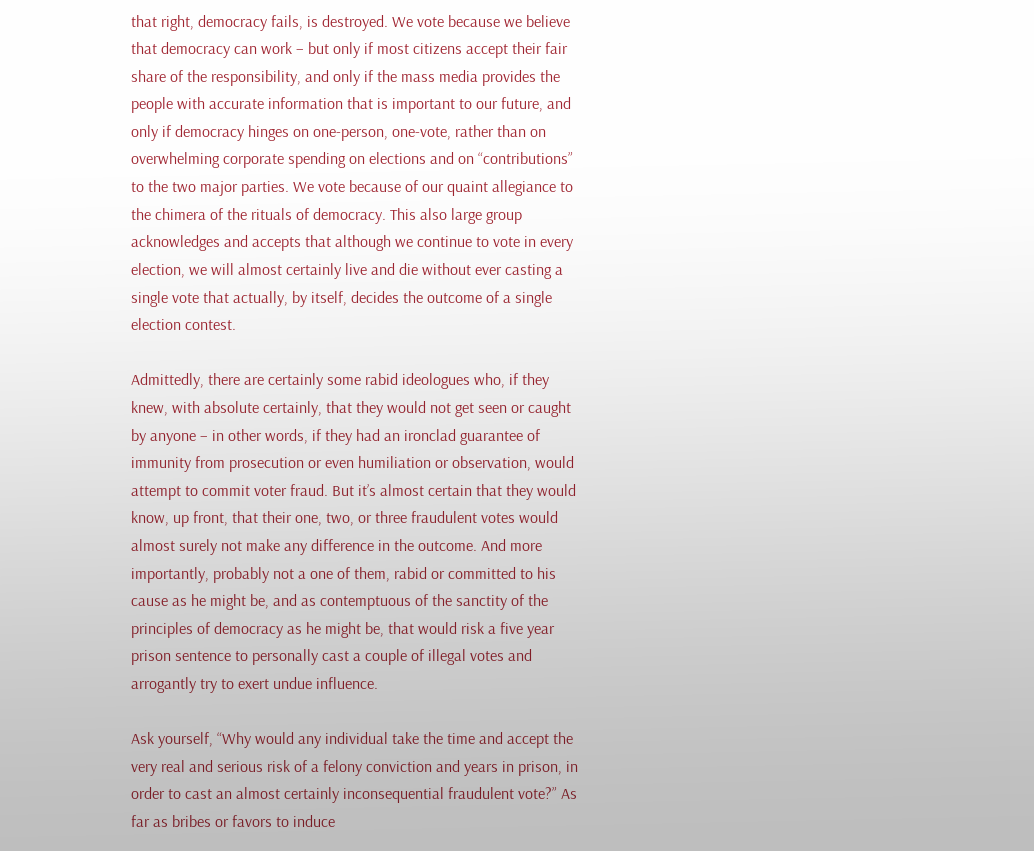that right, democracy fails, is destroyed. We vote because we believe that democracy can work – but only if most citizens accept their fair share of the responsibility, and only if the mass media provides the people with accurate information that is important to our future, and only if democracy hinges on one-person, one-vote, rather than on overwhelming corporate spending on elections and on “contributions” to the two major parties. We vote because of our quaint allegiance to the chimera of the rituals of democracy. This also large group acknowledges and accepts that although we continue to vote in every election, we will almost certainly live and die without ever casting a single vote that actually, by itself, decides the outcome of a single election contest.

Admittedly, there are certainly some rabid ideologues who, if they knew, with absolute certainly, that they would not get seen or caught by anyone – in other words, if they had an ironclad guarantee of immunity from prosecution or even humiliation or observation, would attempt to commit voter fraud. But it’s almost certain that they would know, up front, that their one, two, or three fraudulent votes would almost surely not make any difference in the outcome. And more importantly, probably not a one of them, rabid or committed to his cause as he might be, and as contemptuous of the sanctity of the principles of democracy as he might be, that would risk a five year prison sentence to personally cast a couple of illegal votes and arrogantly try to exert undue influence.

Ask yourself, “Why would any individual take the time and accept the very real and serious risk of a felony conviction and years in prison, in order to cast an almost certainly inconsequential fraudulent vote?” As far as bribes or favors to induce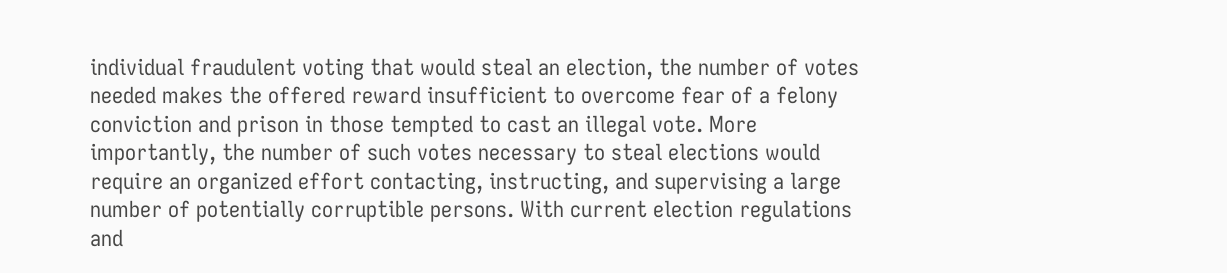individual fraudulent voting that would steal an election, the number of votes needed makes the offered reward insufficient to overcome fear of a felony conviction and prison in those tempted to cast an illegal vote. More importantly, the number of such votes necessary to steal elections would require an organized effort contacting, instructing, and supervising a large number of potentially corruptible persons. With current election regulations and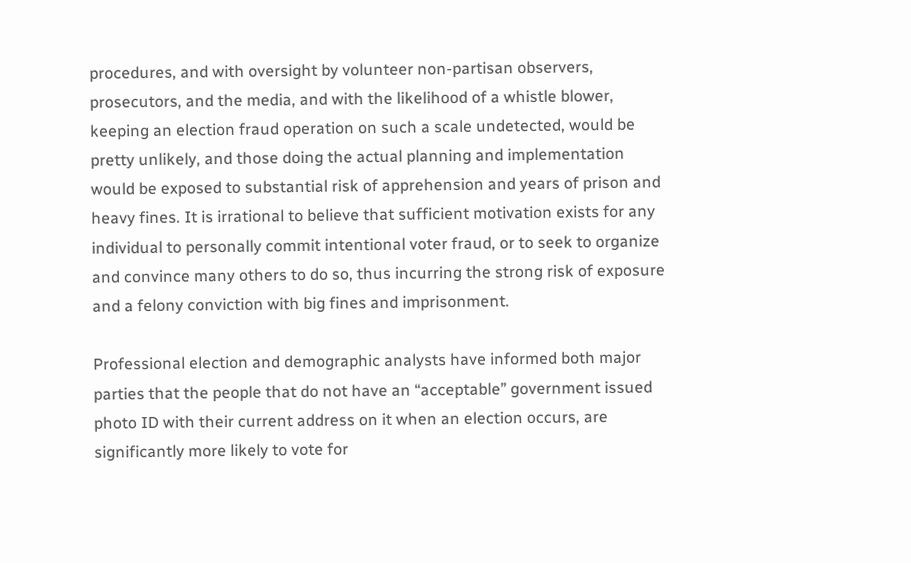procedures, and with oversight by volunteer non-partisan observers, prosecutors, and the media, and with the likelihood of a whistle blower, keeping an election fraud operation on such a scale undetected, would be pretty unlikely, and those doing the actual planning and implementation would be exposed to substantial risk of apprehension and years of prison and heavy fines. It is irrational to believe that sufficient motivation exists for any individual to personally commit intentional voter fraud, or to seek to organize and convince many others to do so, thus incurring the strong risk of exposure and a felony conviction with big fines and imprisonment.

Professional election and demographic analysts have informed both major parties that the people that do not have an “acceptable” government issued photo ID with their current address on it when an election occurs, are significantly more likely to vote for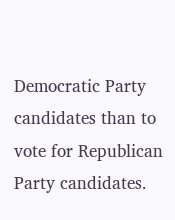Democratic Party candidates than to vote for Republican Party candidates.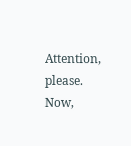Attention, please. Now,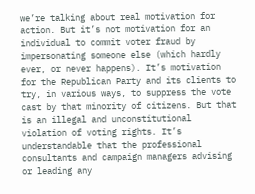we’re talking about real motivation for action. But it’s not motivation for an individual to commit voter fraud by impersonating someone else (which hardly ever, or never happens). It’s motivation for the Republican Party and its clients to try, in various ways, to suppress the vote cast by that minority of citizens. But that is an illegal and unconstitutional violation of voting rights. It’s understandable that the professional consultants and campaign managers advising or leading any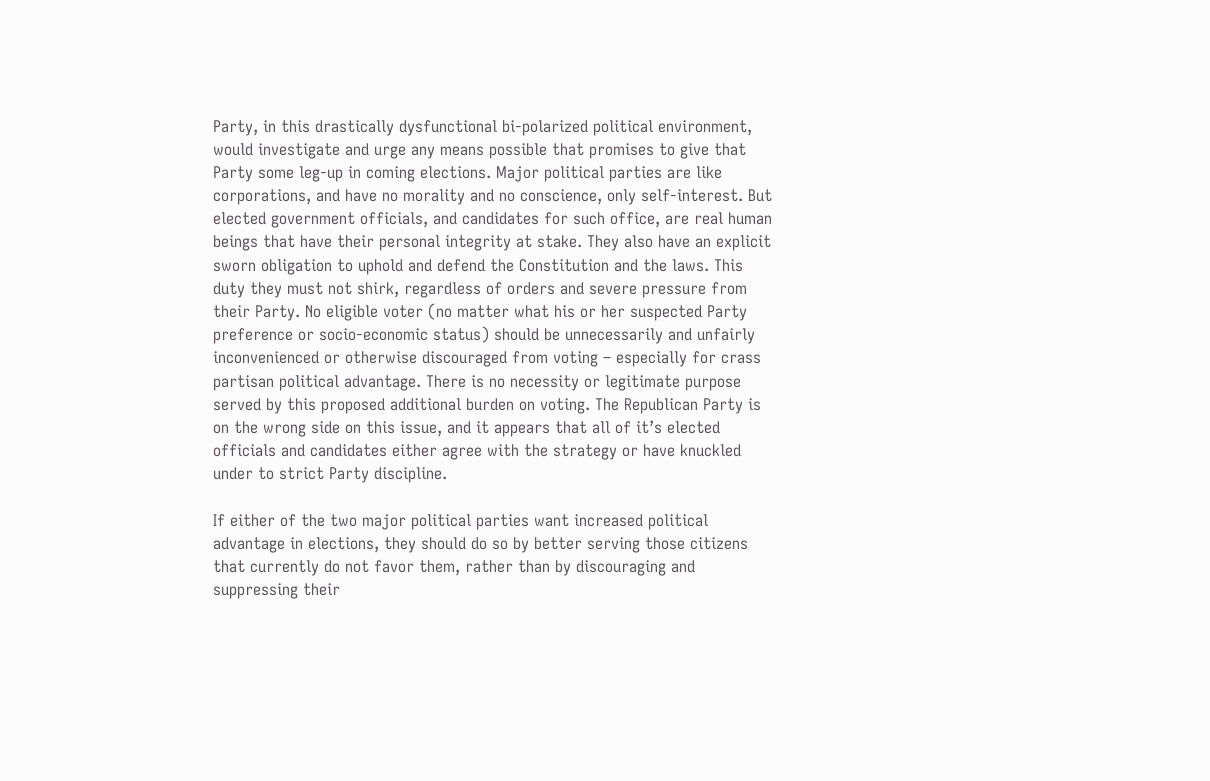Party, in this drastically dysfunctional bi-polarized political environment, would investigate and urge any means possible that promises to give that Party some leg-up in coming elections. Major political parties are like corporations, and have no morality and no conscience, only self-interest. But elected government officials, and candidates for such office, are real human beings that have their personal integrity at stake. They also have an explicit sworn obligation to uphold and defend the Constitution and the laws. This duty they must not shirk, regardless of orders and severe pressure from their Party. No eligible voter (no matter what his or her suspected Party preference or socio-economic status) should be unnecessarily and unfairly inconvenienced or otherwise discouraged from voting – especially for crass partisan political advantage. There is no necessity or legitimate purpose served by this proposed additional burden on voting. The Republican Party is on the wrong side on this issue, and it appears that all of it’s elected officials and candidates either agree with the strategy or have knuckled under to strict Party discipline.

If either of the two major political parties want increased political advantage in elections, they should do so by better serving those citizens that currently do not favor them, rather than by discouraging and suppressing their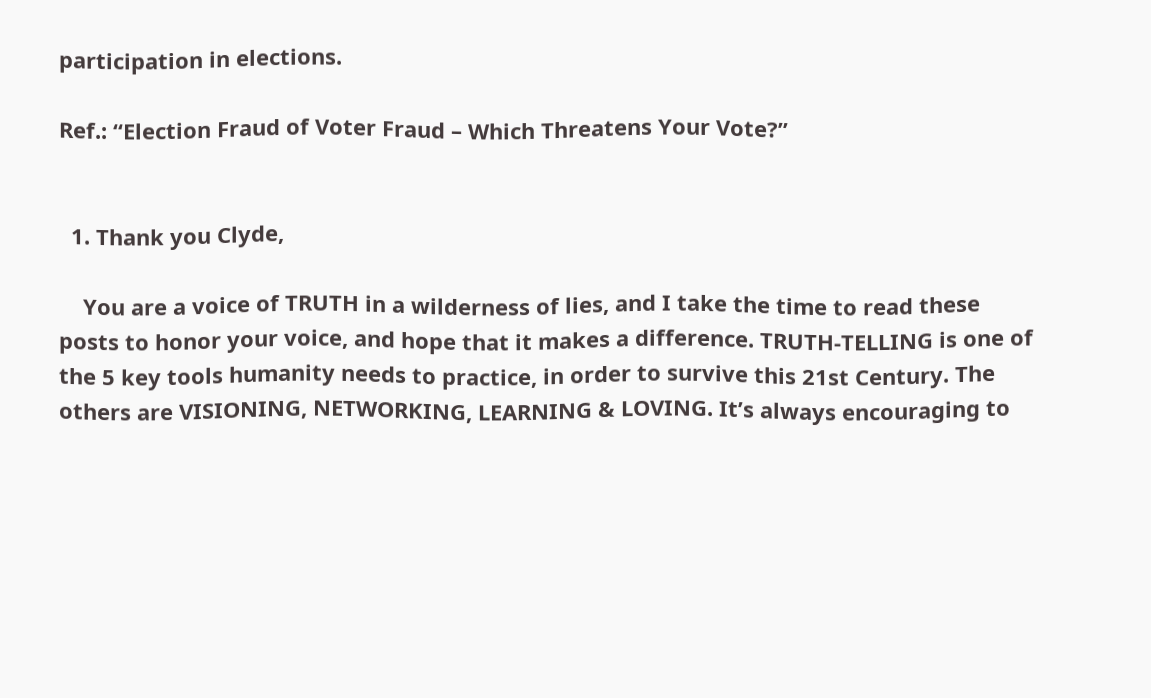participation in elections.

Ref.: “Election Fraud of Voter Fraud – Which Threatens Your Vote?”


  1. Thank you Clyde,

    You are a voice of TRUTH in a wilderness of lies, and I take the time to read these posts to honor your voice, and hope that it makes a difference. TRUTH-TELLING is one of the 5 key tools humanity needs to practice, in order to survive this 21st Century. The others are VISIONING, NETWORKING, LEARNING & LOVING. It’s always encouraging to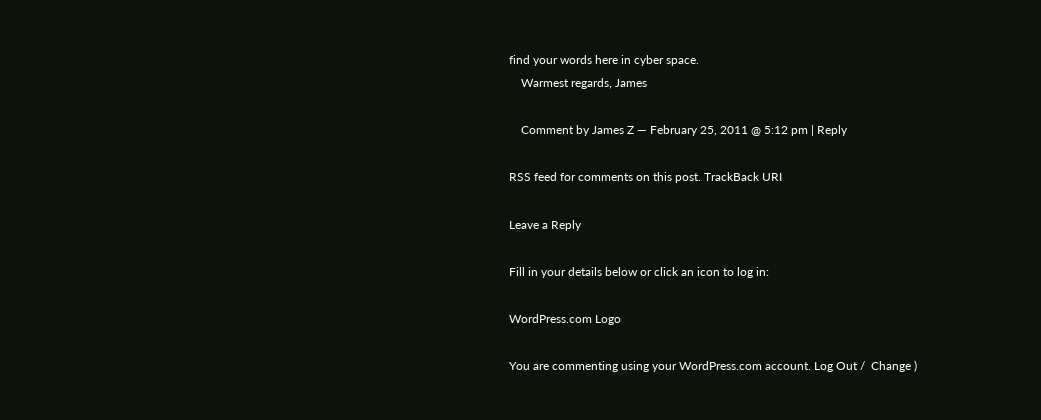find your words here in cyber space.
    Warmest regards, James

    Comment by James Z — February 25, 2011 @ 5:12 pm | Reply

RSS feed for comments on this post. TrackBack URI

Leave a Reply

Fill in your details below or click an icon to log in:

WordPress.com Logo

You are commenting using your WordPress.com account. Log Out /  Change )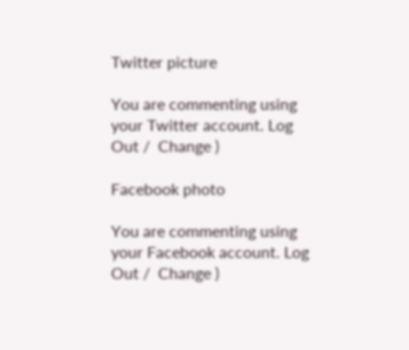Twitter picture

You are commenting using your Twitter account. Log Out /  Change )

Facebook photo

You are commenting using your Facebook account. Log Out /  Change )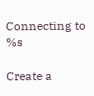Connecting to %s

Create a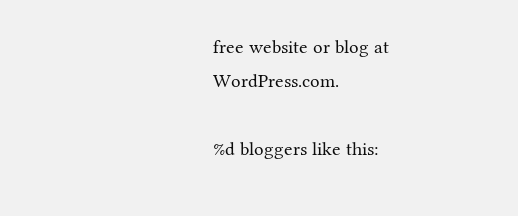free website or blog at WordPress.com.

%d bloggers like this: